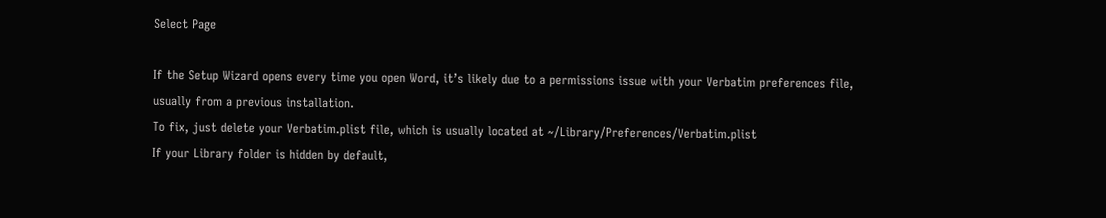Select Page

If the Setup Wizard opens every time you open Word, it’s likely due to a permissions issue with your Verbatim preferences file, usually from a previous installation.
To fix, just delete your Verbatim.plist file, which is usually located at ~/Library/Preferences/Verbatim.plist
If your Library folder is hidden by default,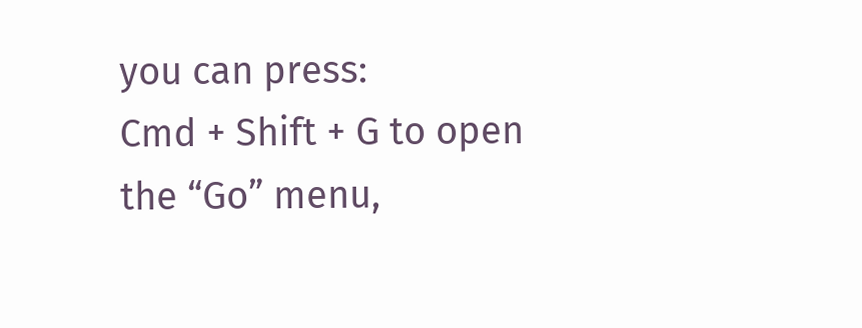you can press:
Cmd + Shift + G to open the “Go” menu,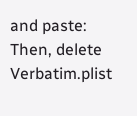and paste:
Then, delete Verbatim.plist